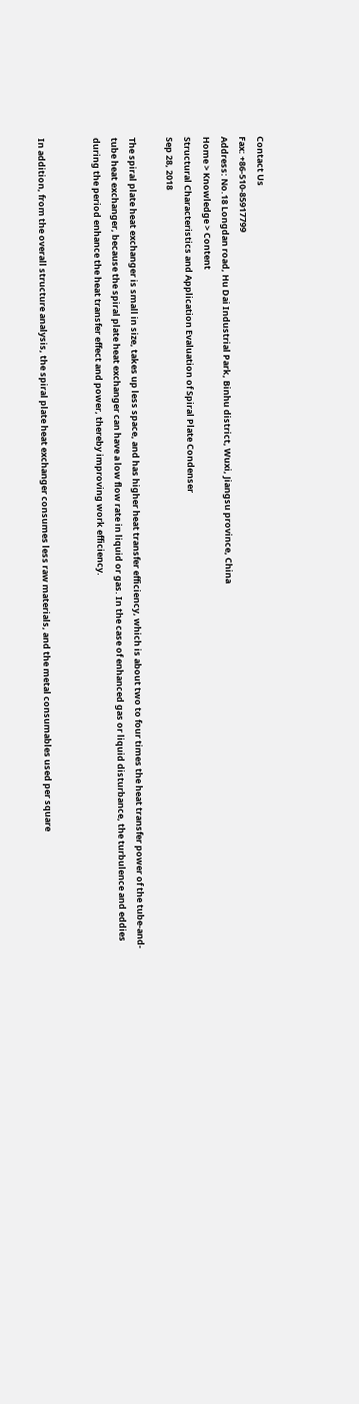Contact Us
Fax: +86-510-85917799
Address: No.18 Longdan road, Hu Dai Industrial Park, Binhu district, Wuxi, Jiangsu province, China
Home > Knowledge > Content
Structural Characteristics and Application Evaluation of Spiral Plate Condenser
Sep 28, 2018

The spiral plate heat exchanger is small in size, takes up less space, and has higher heat transfer efficiency, which is about two to four times the heat transfer power of the tube-and-tube heat exchanger, because the spiral plate heat exchanger can have a low flow rate in liquid or gas. In the case of enhanced gas or liquid disturbance, the turbulence and eddies during the period enhance the heat transfer effect and power, thereby improving work efficiency.


In addition, from the overall structure analysis, the spiral plate heat exchanger consumes less raw materials, and the metal consumables used per square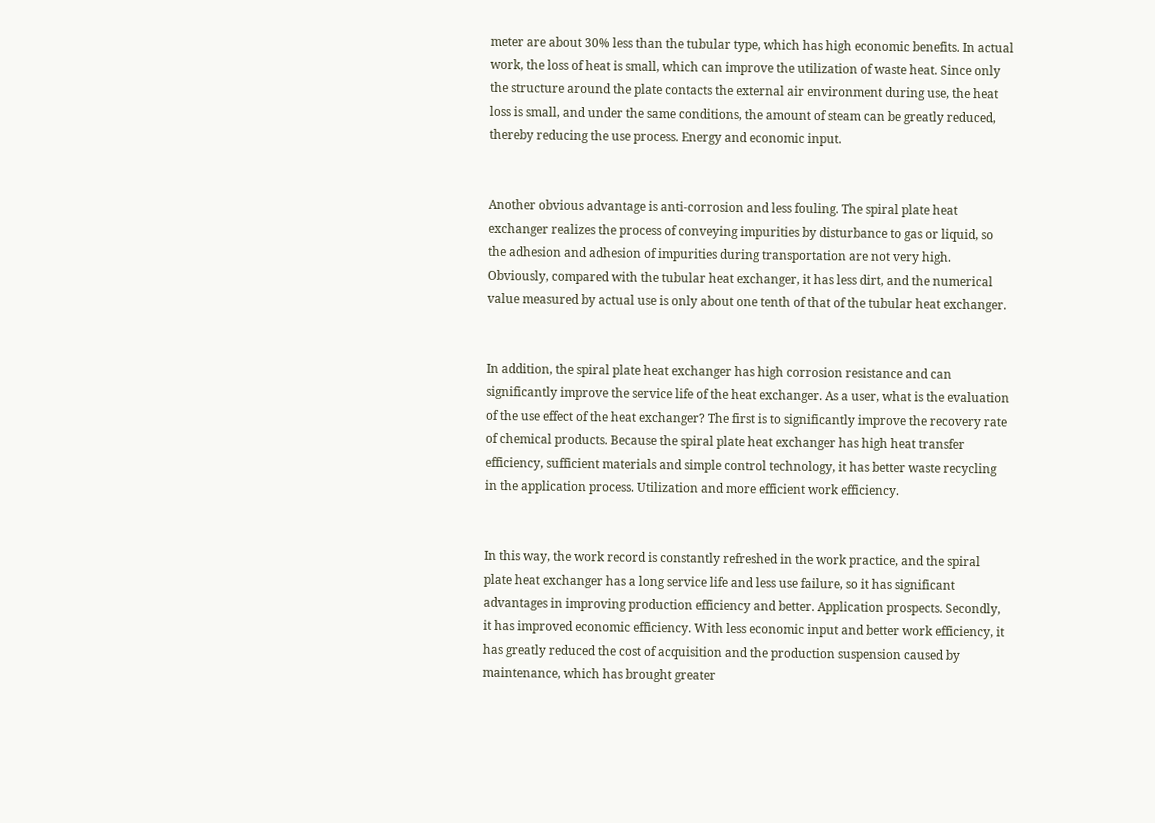meter are about 30% less than the tubular type, which has high economic benefits. In actual work, the loss of heat is small, which can improve the utilization of waste heat. Since only the structure around the plate contacts the external air environment during use, the heat loss is small, and under the same conditions, the amount of steam can be greatly reduced, thereby reducing the use process. Energy and economic input.


Another obvious advantage is anti-corrosion and less fouling. The spiral plate heat exchanger realizes the process of conveying impurities by disturbance to gas or liquid, so the adhesion and adhesion of impurities during transportation are not very high. Obviously, compared with the tubular heat exchanger, it has less dirt, and the numerical value measured by actual use is only about one tenth of that of the tubular heat exchanger.


In addition, the spiral plate heat exchanger has high corrosion resistance and can significantly improve the service life of the heat exchanger. As a user, what is the evaluation of the use effect of the heat exchanger? The first is to significantly improve the recovery rate of chemical products. Because the spiral plate heat exchanger has high heat transfer efficiency, sufficient materials and simple control technology, it has better waste recycling in the application process. Utilization and more efficient work efficiency.


In this way, the work record is constantly refreshed in the work practice, and the spiral plate heat exchanger has a long service life and less use failure, so it has significant advantages in improving production efficiency and better. Application prospects. Secondly, it has improved economic efficiency. With less economic input and better work efficiency, it has greatly reduced the cost of acquisition and the production suspension caused by maintenance, which has brought greater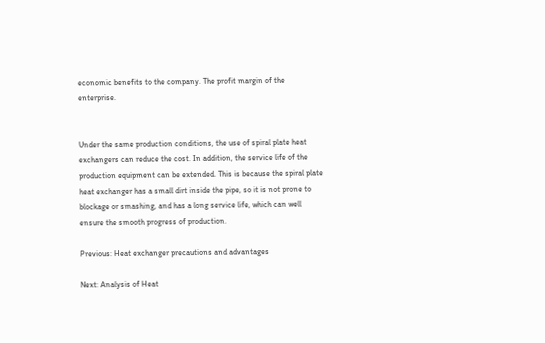economic benefits to the company. The profit margin of the enterprise.


Under the same production conditions, the use of spiral plate heat exchangers can reduce the cost. In addition, the service life of the production equipment can be extended. This is because the spiral plate heat exchanger has a small dirt inside the pipe, so it is not prone to blockage or smashing, and has a long service life, which can well ensure the smooth progress of production.

Previous: Heat exchanger precautions and advantages

Next: Analysis of Heat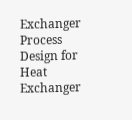Exchanger Process Design for Heat Exchanger